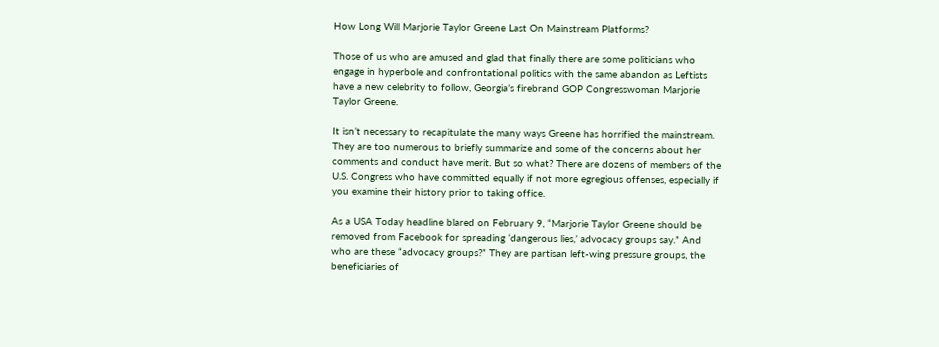How Long Will Marjorie Taylor Greene Last On Mainstream Platforms?

Those of us who are amused and glad that finally there are some politicians who engage in hyperbole and confrontational politics with the same abandon as Leftists have a new celebrity to follow, Georgia’s firebrand GOP Congresswoman Marjorie Taylor Greene.

It isn’t necessary to recapitulate the many ways Greene has horrified the mainstream. They are too numerous to briefly summarize and some of the concerns about her comments and conduct have merit. But so what? There are dozens of members of the U.S. Congress who have committed equally if not more egregious offenses, especially if you examine their history prior to taking office.

As a USA Today headline blared on February 9, “Marjorie Taylor Greene should be removed from Facebook for spreading ‘dangerous lies,’ advocacy groups say.” And who are these “advocacy groups?” They are partisan left-wing pressure groups, the beneficiaries of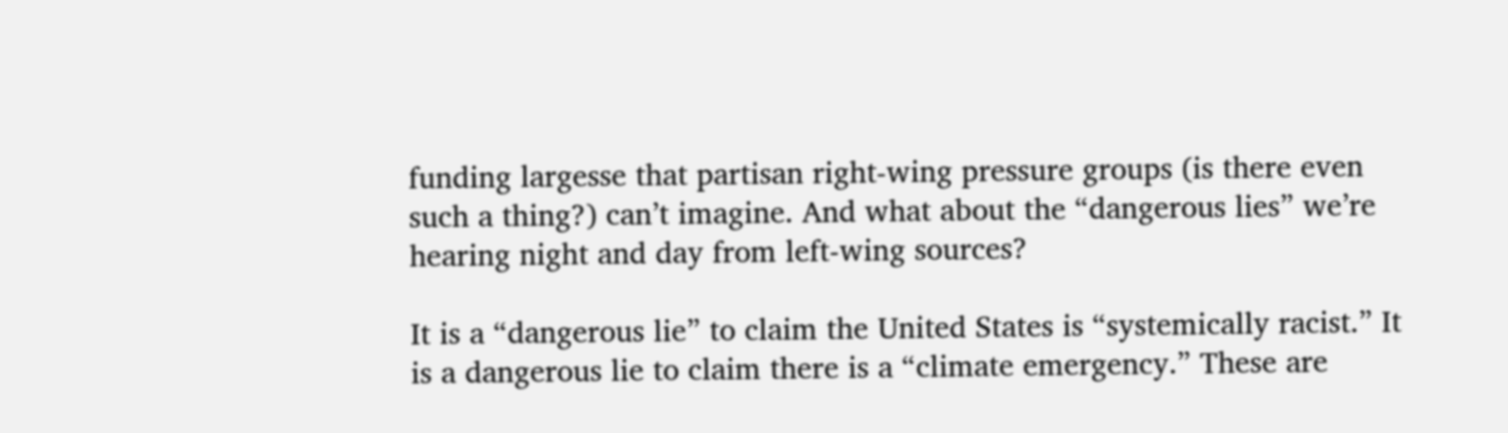funding largesse that partisan right-wing pressure groups (is there even such a thing?) can’t imagine. And what about the “dangerous lies” we’re hearing night and day from left-wing sources?

It is a “dangerous lie” to claim the United States is “systemically racist.” It is a dangerous lie to claim there is a “climate emergency.” These are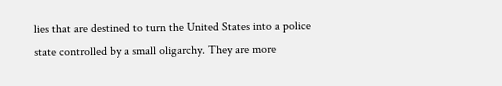lies that are destined to turn the United States into a police state controlled by a small oligarchy. They are more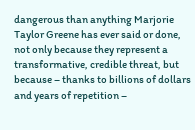dangerous than anything Marjorie Taylor Greene has ever said or done, not only because they represent a transformative, credible threat, but because – thanks to billions of dollars and years of repetition –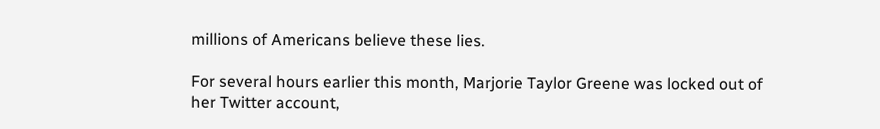millions of Americans believe these lies.

For several hours earlier this month, Marjorie Taylor Greene was locked out of her Twitter account,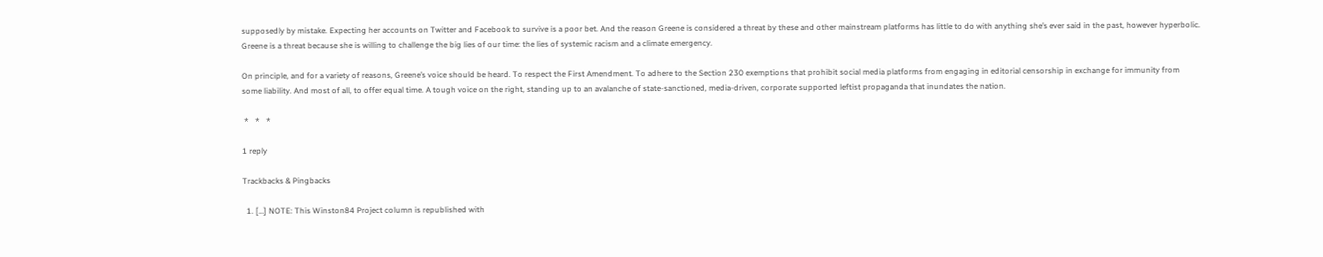supposedly by mistake. Expecting her accounts on Twitter and Facebook to survive is a poor bet. And the reason Greene is considered a threat by these and other mainstream platforms has little to do with anything she’s ever said in the past, however hyperbolic. Greene is a threat because she is willing to challenge the big lies of our time: the lies of systemic racism and a climate emergency.

On principle, and for a variety of reasons, Greene’s voice should be heard. To respect the First Amendment. To adhere to the Section 230 exemptions that prohibit social media platforms from engaging in editorial censorship in exchange for immunity from some liability. And most of all, to offer equal time. A tough voice on the right, standing up to an avalanche of state-sanctioned, media-driven, corporate supported leftist propaganda that inundates the nation.

 *   *   *

1 reply

Trackbacks & Pingbacks

  1. […] NOTE: This Winston84 Project column is republished with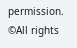permission. ©All rights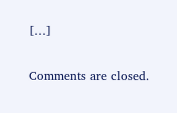[…]

Comments are closed.